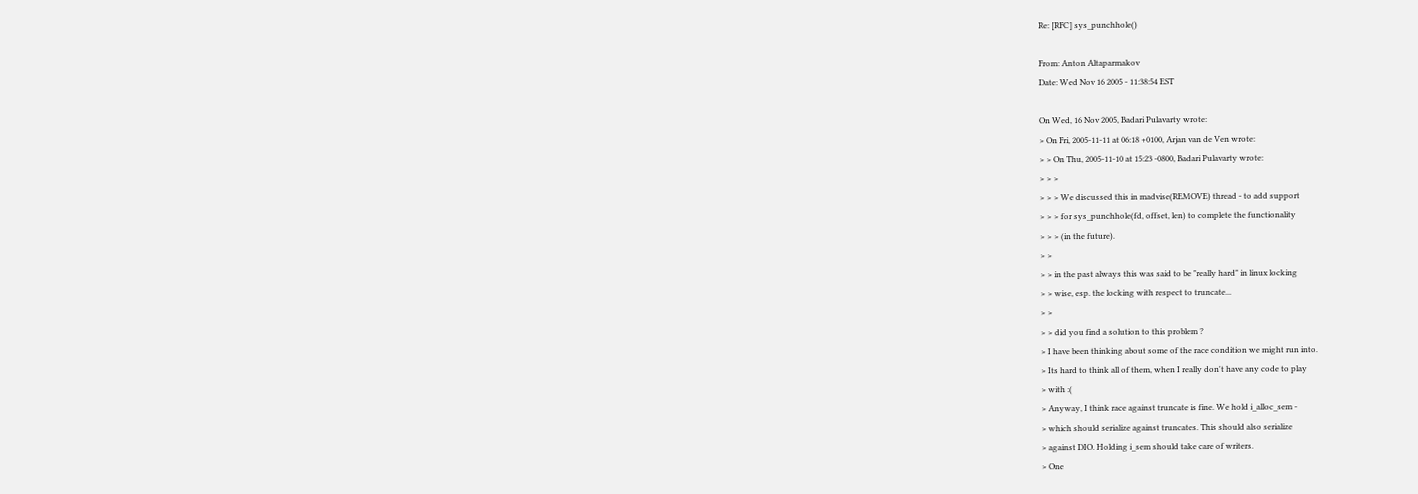Re: [RFC] sys_punchhole()

From: Anton Altaparmakov
Date: Wed Nov 16 2005 - 11:38:54 EST

On Wed, 16 Nov 2005, Badari Pulavarty wrote:
> On Fri, 2005-11-11 at 06:18 +0100, Arjan van de Ven wrote:
> > On Thu, 2005-11-10 at 15:23 -0800, Badari Pulavarty wrote:
> > >
> > > We discussed this in madvise(REMOVE) thread - to add support
> > > for sys_punchhole(fd, offset, len) to complete the functionality
> > > (in the future).
> >
> > in the past always this was said to be "really hard" in linux locking
> > wise, esp. the locking with respect to truncate...
> >
> > did you find a solution to this problem ?
> I have been thinking about some of the race condition we might run into.
> Its hard to think all of them, when I really don't have any code to play
> with :(
> Anyway, I think race against truncate is fine. We hold i_alloc_sem -
> which should serialize against truncates. This should also serialize
> against DIO. Holding i_sem should take care of writers.
> One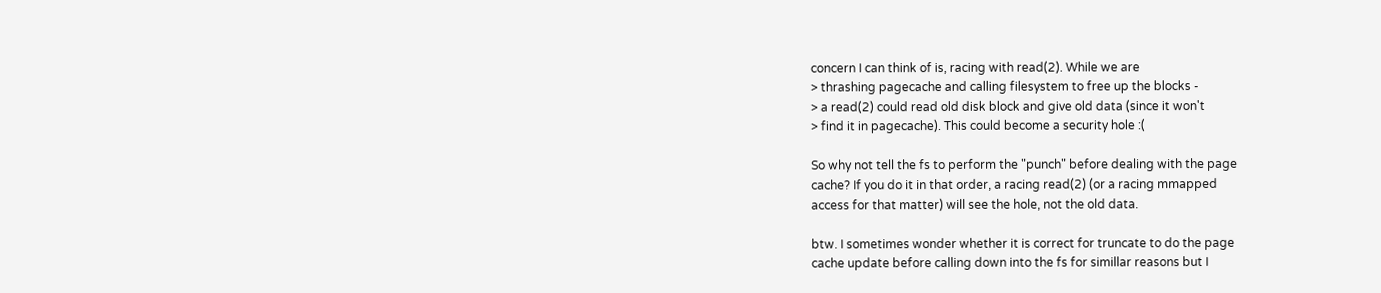concern I can think of is, racing with read(2). While we are
> thrashing pagecache and calling filesystem to free up the blocks -
> a read(2) could read old disk block and give old data (since it won't
> find it in pagecache). This could become a security hole :(

So why not tell the fs to perform the "punch" before dealing with the page
cache? If you do it in that order, a racing read(2) (or a racing mmapped
access for that matter) will see the hole, not the old data.

btw. I sometimes wonder whether it is correct for truncate to do the page
cache update before calling down into the fs for simillar reasons but I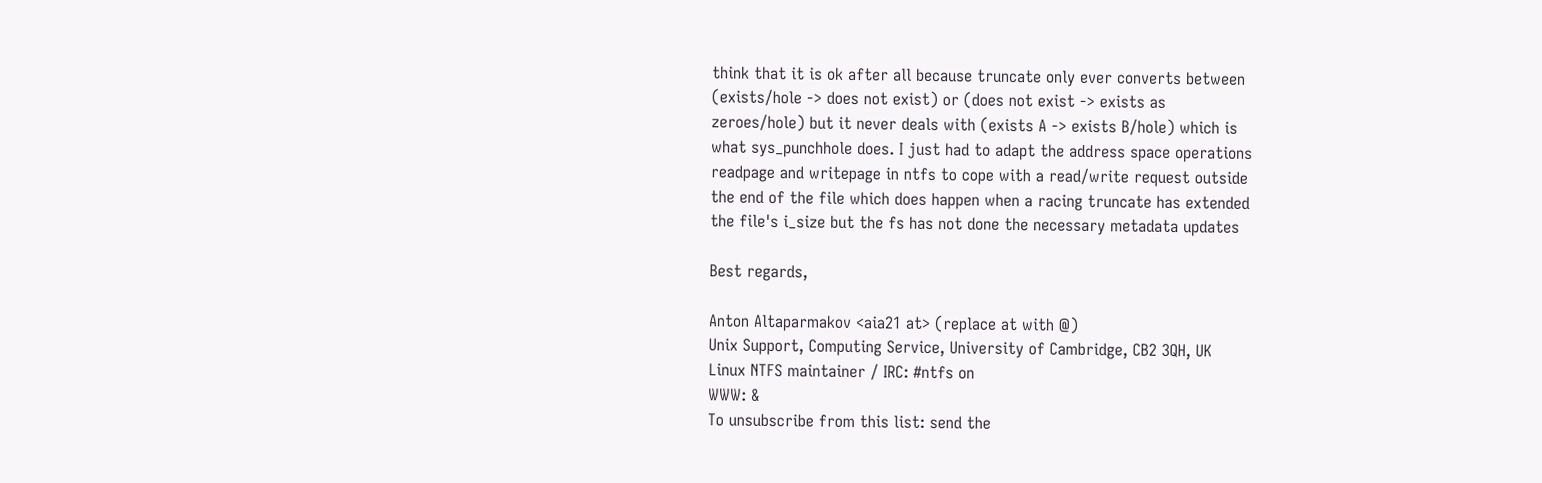think that it is ok after all because truncate only ever converts between
(exists/hole -> does not exist) or (does not exist -> exists as
zeroes/hole) but it never deals with (exists A -> exists B/hole) which is
what sys_punchhole does. I just had to adapt the address space operations
readpage and writepage in ntfs to cope with a read/write request outside
the end of the file which does happen when a racing truncate has extended
the file's i_size but the fs has not done the necessary metadata updates

Best regards,

Anton Altaparmakov <aia21 at> (replace at with @)
Unix Support, Computing Service, University of Cambridge, CB2 3QH, UK
Linux NTFS maintainer / IRC: #ntfs on
WWW: &
To unsubscribe from this list: send the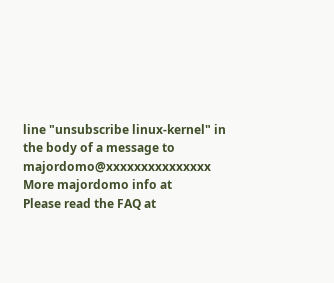line "unsubscribe linux-kernel" in
the body of a message to majordomo@xxxxxxxxxxxxxxx
More majordomo info at
Please read the FAQ at